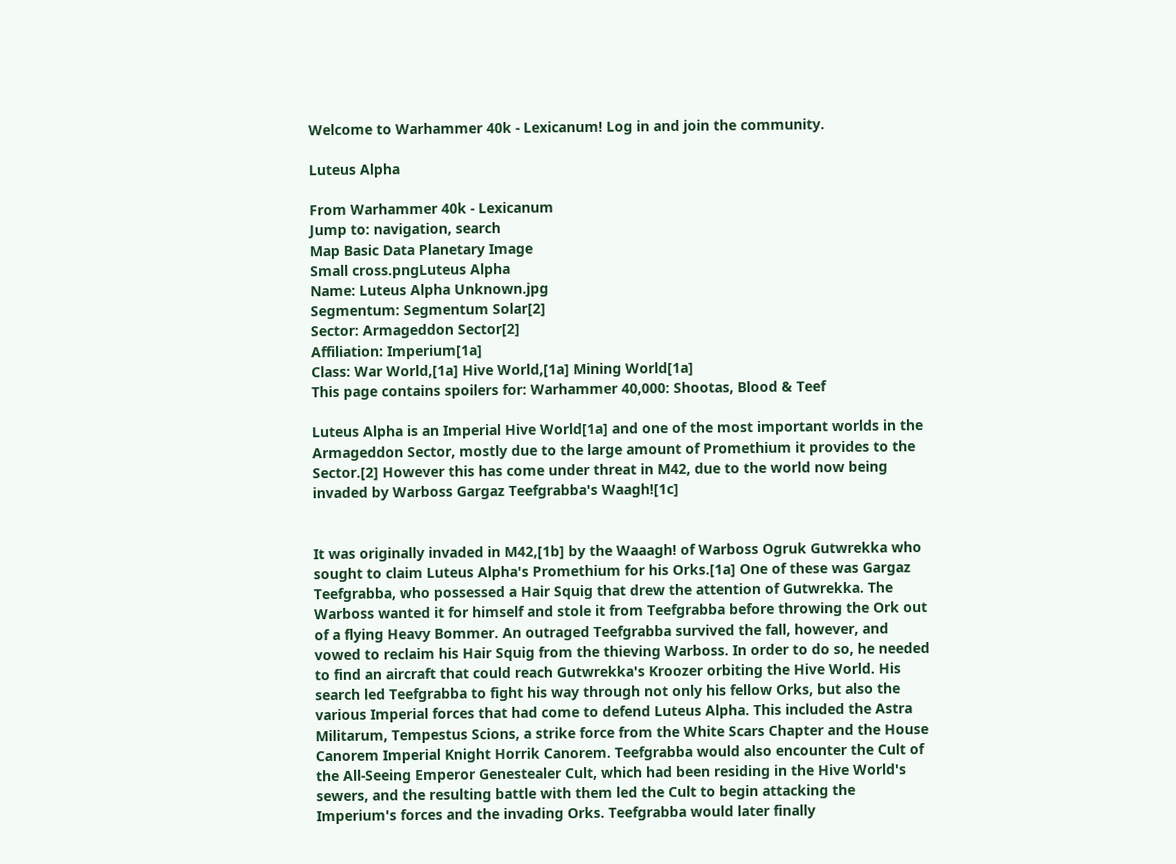Welcome to Warhammer 40k - Lexicanum! Log in and join the community.

Luteus Alpha

From Warhammer 40k - Lexicanum
Jump to: navigation, search
Map Basic Data Planetary Image
Small cross.pngLuteus Alpha
Name: Luteus Alpha Unknown.jpg
Segmentum: Segmentum Solar[2]
Sector: Armageddon Sector[2]
Affiliation: Imperium[1a]
Class: War World,[1a] Hive World,[1a] Mining World[1a]
This page contains spoilers for: Warhammer 40,000: Shootas, Blood & Teef

Luteus Alpha is an Imperial Hive World[1a] and one of the most important worlds in the Armageddon Sector, mostly due to the large amount of Promethium it provides to the Sector.[2] However this has come under threat in M42, due to the world now being invaded by Warboss Gargaz Teefgrabba's Waagh![1c]


It was originally invaded in M42,[1b] by the Waaagh! of Warboss Ogruk Gutwrekka who sought to claim Luteus Alpha's Promethium for his Orks.[1a] One of these was Gargaz Teefgrabba, who possessed a Hair Squig that drew the attention of Gutwrekka. The Warboss wanted it for himself and stole it from Teefgrabba before throwing the Ork out of a flying Heavy Bommer. An outraged Teefgrabba survived the fall, however, and vowed to reclaim his Hair Squig from the thieving Warboss. In order to do so, he needed to find an aircraft that could reach Gutwrekka's Kroozer orbiting the Hive World. His search led Teefgrabba to fight his way through not only his fellow Orks, but also the various Imperial forces that had come to defend Luteus Alpha. This included the Astra Militarum, Tempestus Scions, a strike force from the White Scars Chapter and the House Canorem Imperial Knight Horrik Canorem. Teefgrabba would also encounter the Cult of the All-Seeing Emperor Genestealer Cult, which had been residing in the Hive World's sewers, and the resulting battle with them led the Cult to begin attacking the Imperium's forces and the invading Orks. Teefgrabba would later finally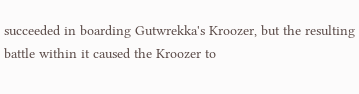succeeded in boarding Gutwrekka's Kroozer, but the resulting battle within it caused the Kroozer to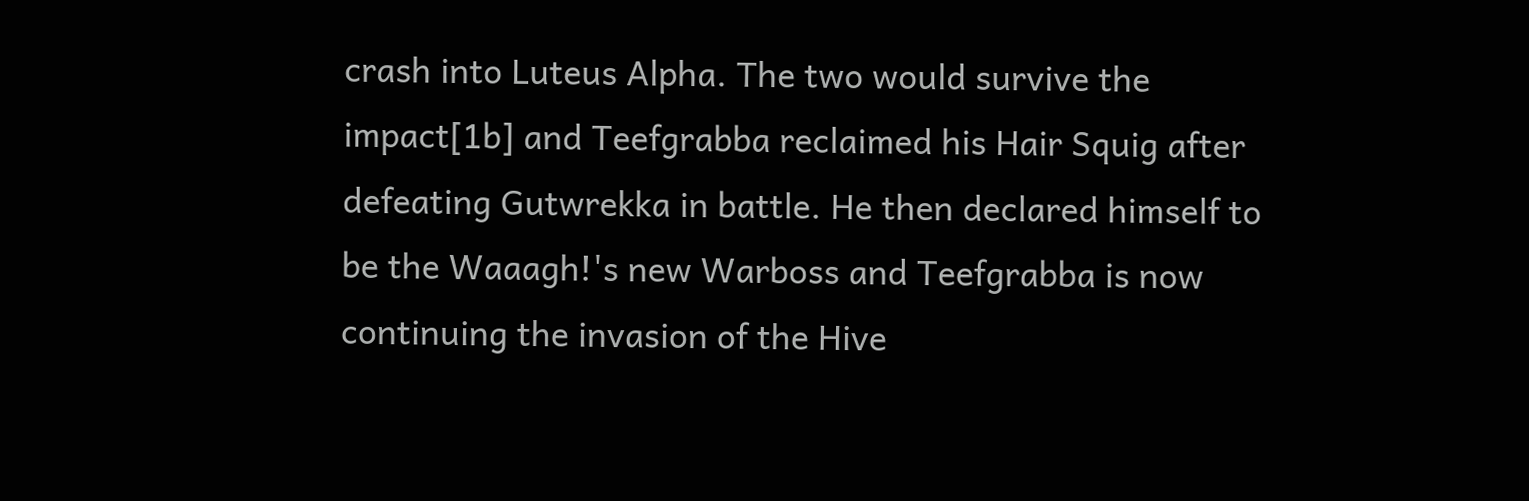crash into Luteus Alpha. The two would survive the impact[1b] and Teefgrabba reclaimed his Hair Squig after defeating Gutwrekka in battle. He then declared himself to be the Waaagh!'s new Warboss and Teefgrabba is now continuing the invasion of the Hive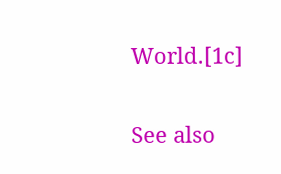World.[1c]


See also